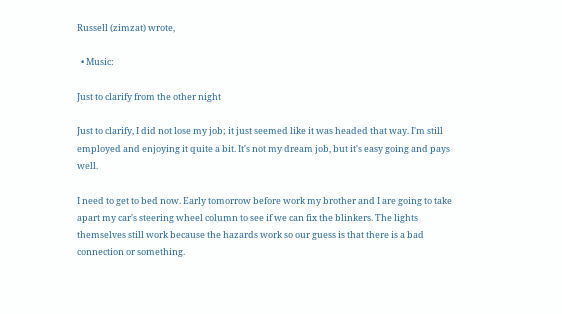Russell (zimzat) wrote,

  • Music:

Just to clarify from the other night

Just to clarify, I did not lose my job; it just seemed like it was headed that way. I'm still employed and enjoying it quite a bit. It's not my dream job, but it's easy going and pays well.

I need to get to bed now. Early tomorrow before work my brother and I are going to take apart my car's steering wheel column to see if we can fix the blinkers. The lights themselves still work because the hazards work so our guess is that there is a bad connection or something.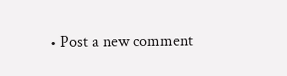• Post a new comment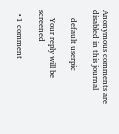Anonymous comments are disabled in this journal

    default userpic

    Your reply will be screened

  • 1 comment